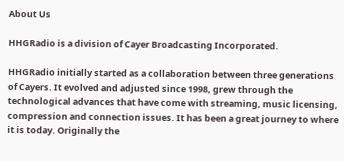About Us

HHGRadio is a division of Cayer Broadcasting Incorporated.

HHGRadio initially started as a collaboration between three generations of Cayers. It evolved and adjusted since 1998, grew through the technological advances that have come with streaming, music licensing, compression and connection issues. It has been a great journey to where it is today. Originally the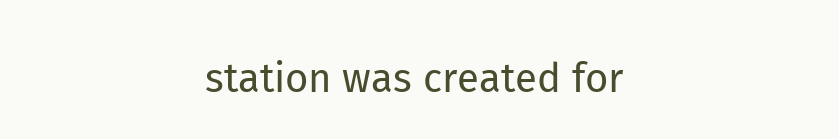station was created for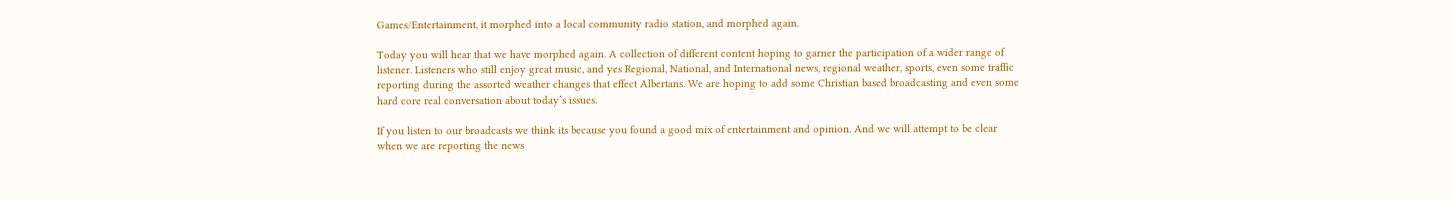Games/Entertainment, it morphed into a local community radio station, and morphed again.

Today you will hear that we have morphed again. A collection of different content hoping to garner the participation of a wider range of listener. Listeners who still enjoy great music, and yes Regional, National, and International news, regional weather, sports, even some traffic reporting during the assorted weather changes that effect Albertans. We are hoping to add some Christian based broadcasting and even some hard core real conversation about today’s issues.

If you listen to our broadcasts we think its because you found a good mix of entertainment and opinion. And we will attempt to be clear when we are reporting the news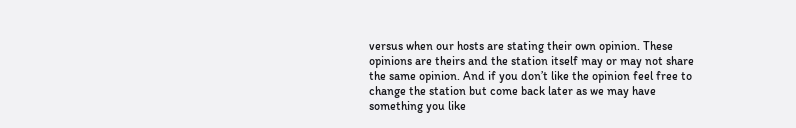versus when our hosts are stating their own opinion. These opinions are theirs and the station itself may or may not share the same opinion. And if you don’t like the opinion feel free to change the station but come back later as we may have something you like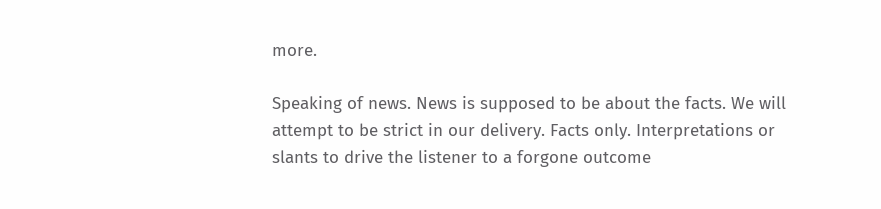more.

Speaking of news. News is supposed to be about the facts. We will attempt to be strict in our delivery. Facts only. Interpretations or slants to drive the listener to a forgone outcome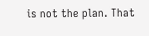is not the plan. That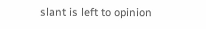slant is left to opinion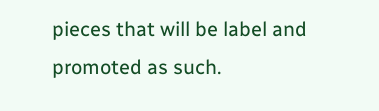pieces that will be label and promoted as such.